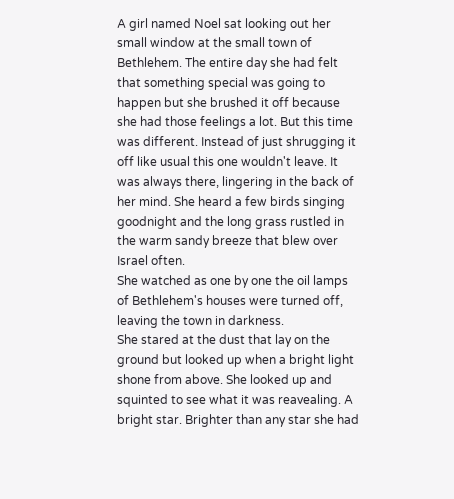A girl named Noel sat looking out her small window at the small town of Bethlehem. The entire day she had felt that something special was going to happen but she brushed it off because she had those feelings a lot. But this time was different. Instead of just shrugging it off like usual this one wouldn't leave. It was always there, lingering in the back of her mind. She heard a few birds singing goodnight and the long grass rustled in the warm sandy breeze that blew over Israel often.
She watched as one by one the oil lamps of Bethlehem's houses were turned off, leaving the town in darkness.
She stared at the dust that lay on the ground but looked up when a bright light shone from above. She looked up and squinted to see what it was reavealing. A bright star. Brighter than any star she had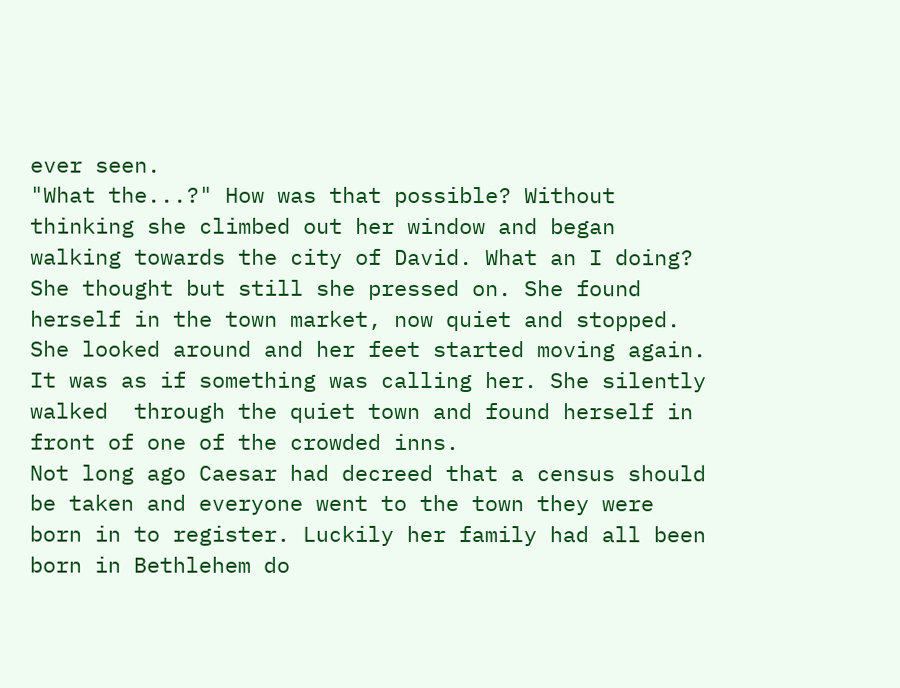ever seen.
"What the...?" How was that possible? Without thinking she climbed out her window and began walking towards the city of David. What an I doing? She thought but still she pressed on. She found herself in the town market, now quiet and stopped. She looked around and her feet started moving again. It was as if something was calling her. She silently walked  through the quiet town and found herself in front of one of the crowded inns.
Not long ago Caesar had decreed that a census should be taken and everyone went to the town they were born in to register. Luckily her family had all been born in Bethlehem do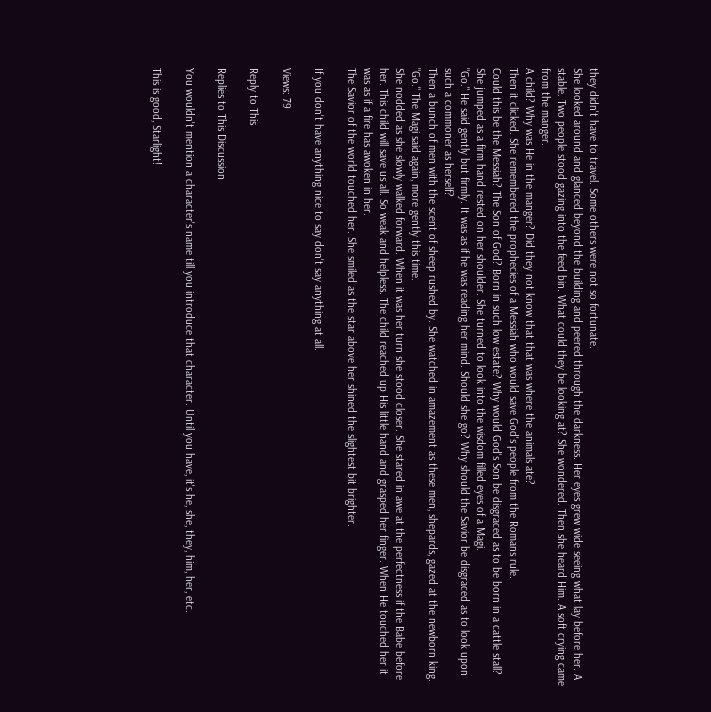they didn't have to travel. Some others were not so fortunate.
She looked around and glanced beyond the building and peered through the darkness. Her eyes grew wide seeing what lay before her. A stable. Two people stood gazing into the feed bin. What could they be looking at? She wondered. Then she heard Him. A soft crying came from the manger.
A child? Why was He in the manger? Did they not know that that was where the animals ate?
Then it clicked. She remembered the prophecies of a Messiah who would save God's people from the Romans rule.
Could this be the Messiah? The Son of God? Born in such low estate? Why would God's Son be disgraced as to be born in a cattle stall?
She jumped as a firm hand rested on her shoulder. She turned to look into the wisdom filled eyes of a Magi.
"Go." He said gently but firmly. It was as if he was reading her mind. Should she go? Why should the Savior be disgraced as to look upon such a commoner as herself?
Then a bunch of men with the scent of sheep rushed by. She watched in amazement as these men, shepards, gazed at the newborn king.
"Go." The Magi said again, more gently this time.
She nodded as she slowly walked forward. When it was her turn she stood closer. She stared in awe at the perfectness if the Babe before her. This child will save us all. So weak and helpless. The child reached up His little hand and grasped her finger. When He touched her it was as if a fire has awoken in her.
The Savior of the world touched her. She smiled as the star above her shined the slightest bit brighter.

If you don't have anything nice to say don't say anything at all.

Views: 79

Reply to This

Replies to This Discussion

You wouldn't mention a character's name till you introduce that character. Until you have, it's he, she, they, him, her, etc.

This is good, Starlight!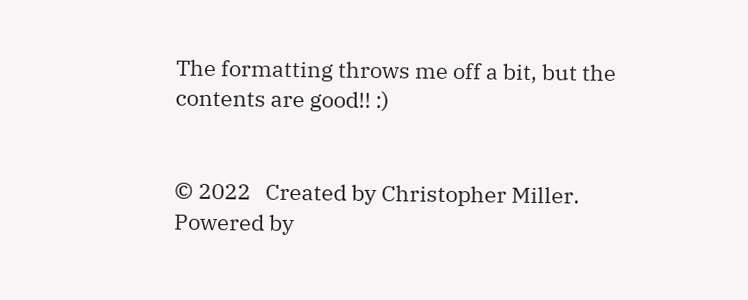The formatting throws me off a bit, but the contents are good!! :)


© 2022   Created by Christopher Miller.   Powered by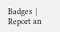Badges  |  Report an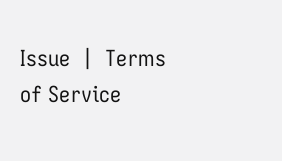Issue  |  Terms of Service